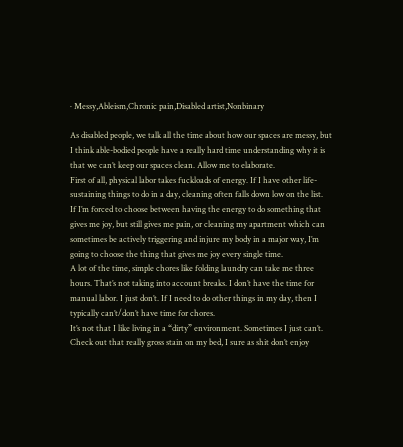· Messy,Ableism,Chronic pain,Disabled artist,Nonbinary

As disabled people, we talk all the time about how our spaces are messy, but I think able-bodied people have a really hard time understanding why it is that we can’t keep our spaces clean. Allow me to elaborate.
First of all, physical labor takes fuckloads of energy. If I have other life-sustaining things to do in a day, cleaning often falls down low on the list.
If I’m forced to choose between having the energy to do something that gives me joy, but still gives me pain, or cleaning my apartment which can sometimes be actively triggering and injure my body in a major way, I’m going to choose the thing that gives me joy every single time.
A lot of the time, simple chores like folding laundry can take me three hours. That’s not taking into account breaks. I don’t have the time for manual labor. I just don’t. If I need to do other things in my day, then I typically can’t/don’t have time for chores.
It’s not that I like living in a “dirty” environment. Sometimes I just can’t. Check out that really gross stain on my bed, I sure as shit don’t enjoy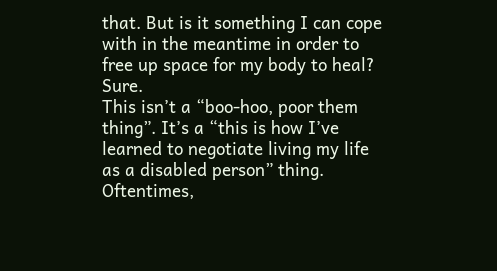that. But is it something I can cope with in the meantime in order to free up space for my body to heal? Sure.
This isn’t a “boo-hoo, poor them thing”. It’s a “this is how I’ve learned to negotiate living my life as a disabled person” thing. Oftentimes,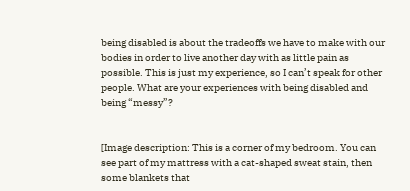being disabled is about the tradeoffs we have to make with our bodies in order to live another day with as little pain as possible. This is just my experience, so I can’t speak for other people. What are your experiences with being disabled and being “messy”?


[Image description: This is a corner of my bedroom. You can see part of my mattress with a cat-shaped sweat stain, then some blankets that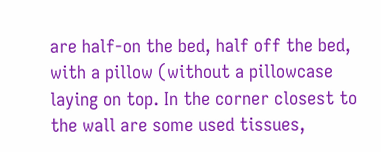are half-on the bed, half off the bed, with a pillow (without a pillowcase laying on top. In the corner closest to the wall are some used tissues,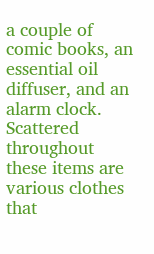a couple of comic books, an essential oil diffuser, and an alarm clock. Scattered throughout these items are various clothes that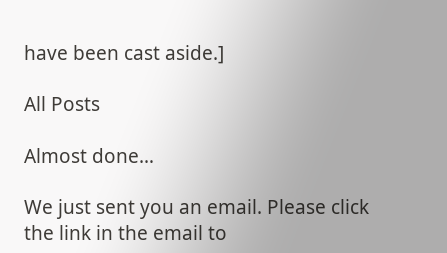have been cast aside.]

All Posts

Almost done…

We just sent you an email. Please click the link in the email to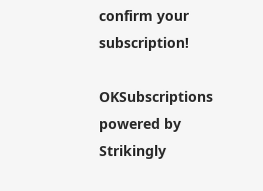confirm your subscription!

OKSubscriptions powered by Strikingly